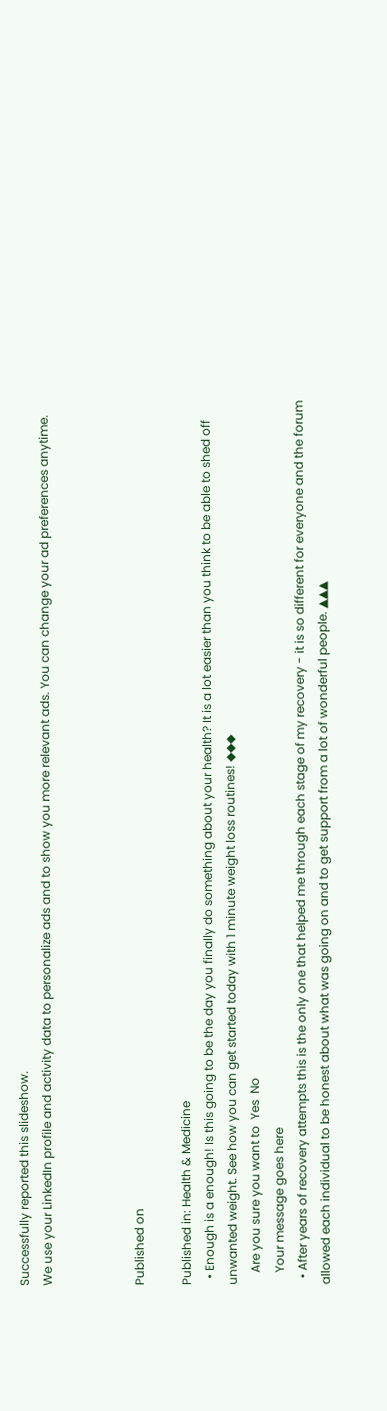Successfully reported this slideshow.
We use your LinkedIn profile and activity data to personalize ads and to show you more relevant ads. You can change your ad preferences anytime.



Published on

Published in: Health & Medicine
  • Enough is a enough! Is this going to be the day you finally do something about your health? It is a lot easier than you think to be able to shed off unwanted weight. See how you can get started today with 1 minute weight loss routines! ◆◆◆
    Are you sure you want to  Yes  No
    Your message goes here
  • After years of recovery attempts this is the only one that helped me through each stage of my recovery - it is so different for everyone and the forum allowed each individual to be honest about what was going on and to get support from a lot of wonderful people. ▲▲▲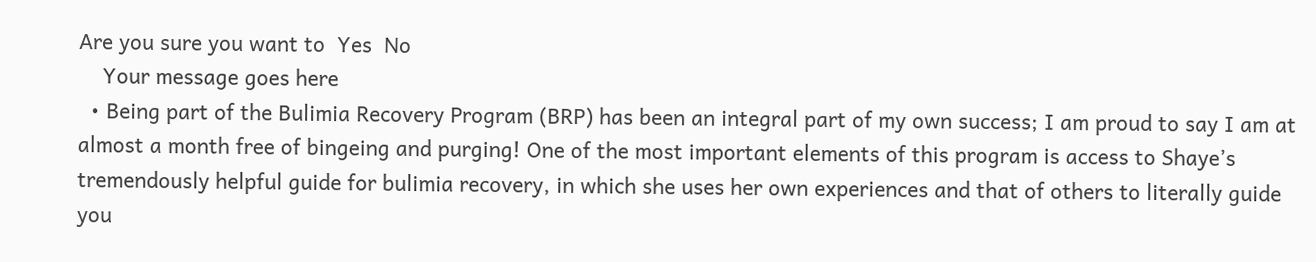Are you sure you want to  Yes  No
    Your message goes here
  • Being part of the Bulimia Recovery Program (BRP) has been an integral part of my own success; I am proud to say I am at almost a month free of bingeing and purging! One of the most important elements of this program is access to Shaye’s tremendously helpful guide for bulimia recovery, in which she uses her own experiences and that of others to literally guide you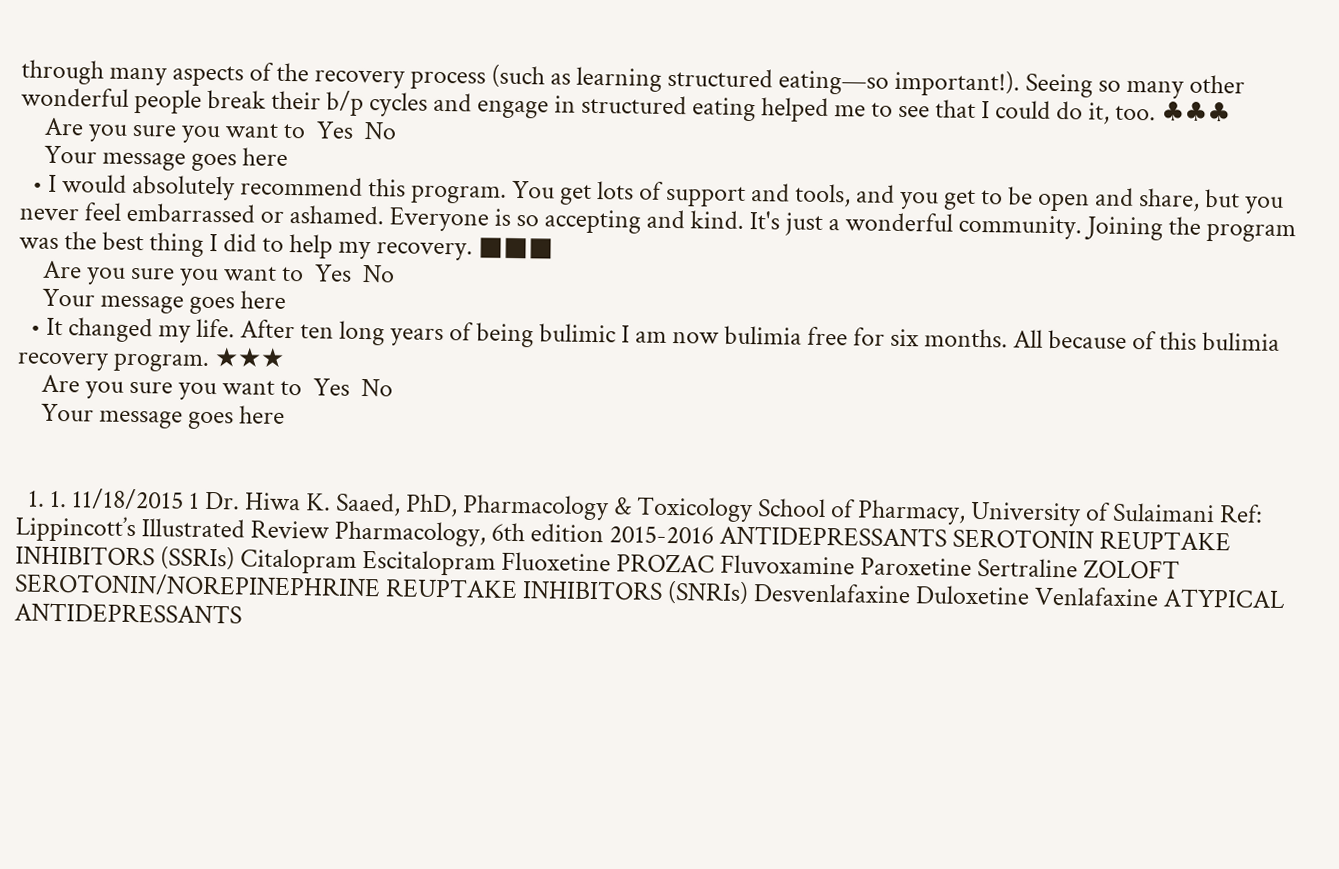through many aspects of the recovery process (such as learning structured eating—so important!). Seeing so many other wonderful people break their b/p cycles and engage in structured eating helped me to see that I could do it, too. ♣♣♣
    Are you sure you want to  Yes  No
    Your message goes here
  • I would absolutely recommend this program. You get lots of support and tools, and you get to be open and share, but you never feel embarrassed or ashamed. Everyone is so accepting and kind. It's just a wonderful community. Joining the program was the best thing I did to help my recovery. ■■■
    Are you sure you want to  Yes  No
    Your message goes here
  • It changed my life. After ten long years of being bulimic I am now bulimia free for six months. All because of this bulimia recovery program. ★★★
    Are you sure you want to  Yes  No
    Your message goes here


  1. 1. 11/18/2015 1 Dr. Hiwa K. Saaed, PhD, Pharmacology & Toxicology School of Pharmacy, University of Sulaimani Ref: Lippincott’s Illustrated Review Pharmacology, 6th edition 2015-2016 ANTIDEPRESSANTS SEROTONIN REUPTAKE INHIBITORS (SSRIs) Citalopram Escitalopram Fluoxetine PROZAC Fluvoxamine Paroxetine Sertraline ZOLOFT SEROTONIN/NOREPINEPHRINE REUPTAKE INHIBITORS (SNRIs) Desvenlafaxine Duloxetine Venlafaxine ATYPICAL ANTIDEPRESSANTS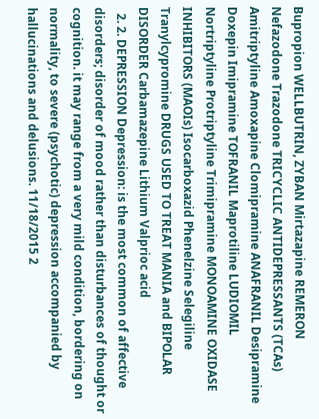Bupropion WELLBUTRIN, ZYBAN Mirtazapine REMERON Nefazodone Trazodone TRICYCLIC ANTIDEPRESSANTS (TCAs) Amitriptyline Amoxapine Clomipramine ANAFRANIL Desipramine Doxepin Imipramine TOFRANIL Maprotiline LUDIOMIL Nortriptyline Protriptyline Trimipramine MONOAMINE OXIDASE INHIBITORS (MAOIs) Isocarboxazid Phenelzine Selegiline Tranylcypromine DRUGS USED TO TREAT MANIA and BIPOLAR DISORDER Carbamazepine Lithium Valprioc acid
  2. 2. DEPRESSION Depression: is the most common of affective disorders; disorder of mood rather than disturbances of thought or cognition. it may range from a very mild condition, bordering on normality, to severe (psychotic) depression accompanied by hallucinations and delusions. 11/18/2015 2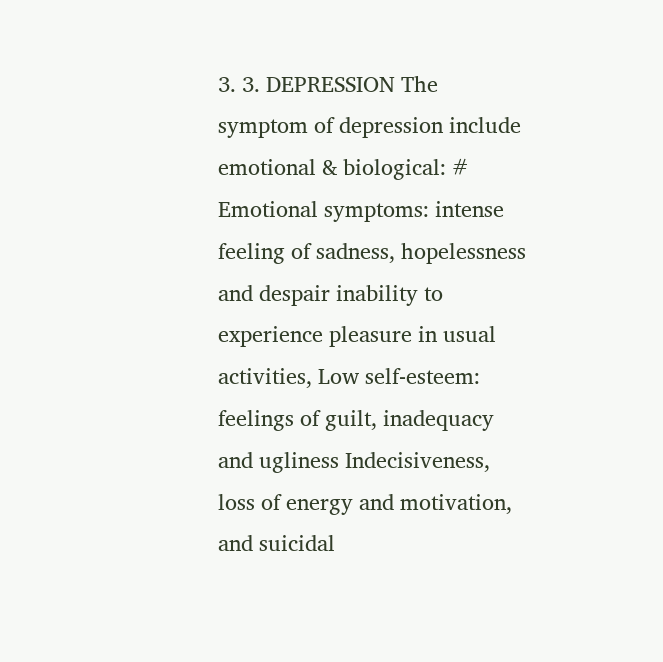3. 3. DEPRESSION The symptom of depression include emotional & biological: # Emotional symptoms: intense feeling of sadness, hopelessness and despair inability to experience pleasure in usual activities, Low self-esteem: feelings of guilt, inadequacy and ugliness Indecisiveness, loss of energy and motivation, and suicidal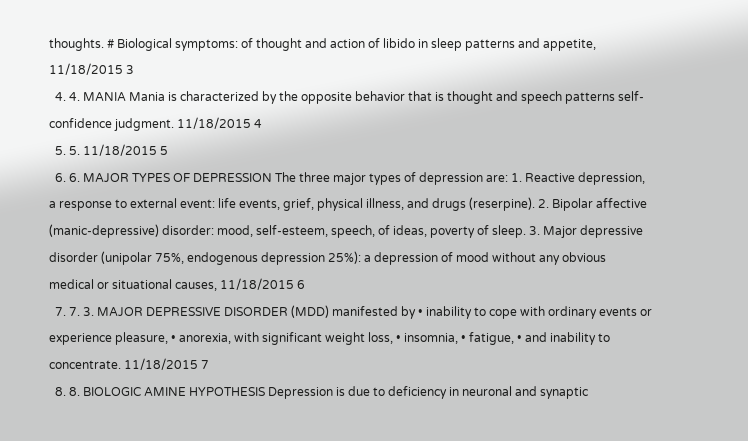thoughts. # Biological symptoms: of thought and action of libido in sleep patterns and appetite, 11/18/2015 3
  4. 4. MANIA Mania is characterized by the opposite behavior that is thought and speech patterns self-confidence judgment. 11/18/2015 4
  5. 5. 11/18/2015 5
  6. 6. MAJOR TYPES OF DEPRESSION The three major types of depression are: 1. Reactive depression, a response to external event: life events, grief, physical illness, and drugs (reserpine). 2. Bipolar affective (manic-depressive) disorder: mood, self-esteem, speech, of ideas, poverty of sleep. 3. Major depressive disorder (unipolar 75%, endogenous depression 25%): a depression of mood without any obvious medical or situational causes, 11/18/2015 6
  7. 7. 3. MAJOR DEPRESSIVE DISORDER (MDD) manifested by • inability to cope with ordinary events or experience pleasure, • anorexia, with significant weight loss, • insomnia, • fatigue, • and inability to concentrate. 11/18/2015 7
  8. 8. BIOLOGIC AMINE HYPOTHESIS Depression is due to deficiency in neuronal and synaptic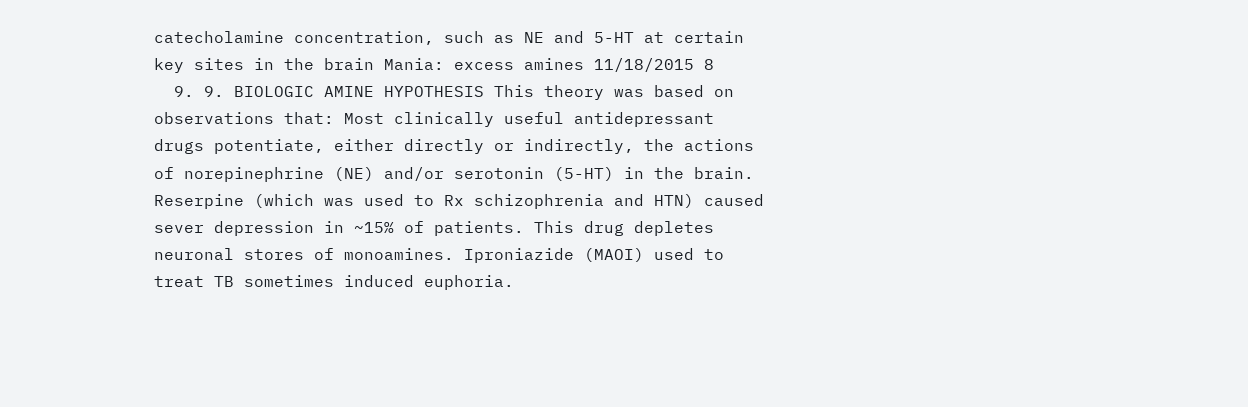catecholamine concentration, such as NE and 5-HT at certain key sites in the brain Mania: excess amines 11/18/2015 8
  9. 9. BIOLOGIC AMINE HYPOTHESIS This theory was based on observations that: Most clinically useful antidepressant drugs potentiate, either directly or indirectly, the actions of norepinephrine (NE) and/or serotonin (5-HT) in the brain. Reserpine (which was used to Rx schizophrenia and HTN) caused sever depression in ~15% of patients. This drug depletes neuronal stores of monoamines. Iproniazide (MAOI) used to treat TB sometimes induced euphoria.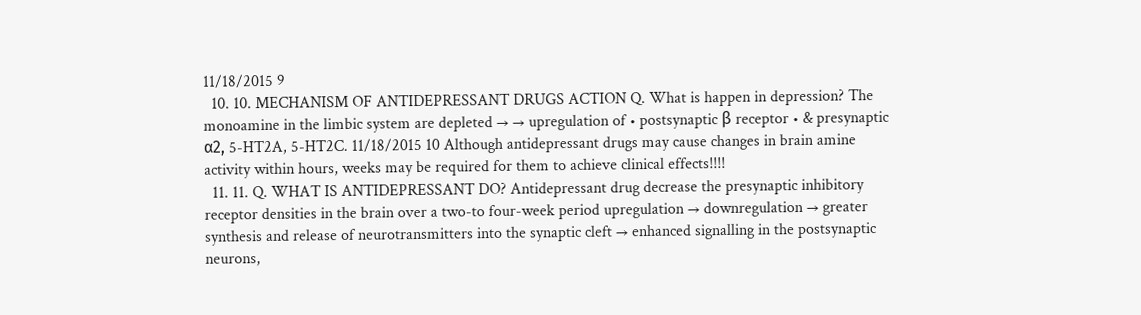11/18/2015 9
  10. 10. MECHANISM OF ANTIDEPRESSANT DRUGS ACTION Q. What is happen in depression? The monoamine in the limbic system are depleted → → upregulation of • postsynaptic β receptor • & presynaptic α2, 5-HT2A, 5-HT2C. 11/18/2015 10 Although antidepressant drugs may cause changes in brain amine activity within hours, weeks may be required for them to achieve clinical effects!!!!
  11. 11. Q. WHAT IS ANTIDEPRESSANT DO? Antidepressant drug decrease the presynaptic inhibitory receptor densities in the brain over a two-to four-week period upregulation → downregulation → greater synthesis and release of neurotransmitters into the synaptic cleft → enhanced signalling in the postsynaptic neurons,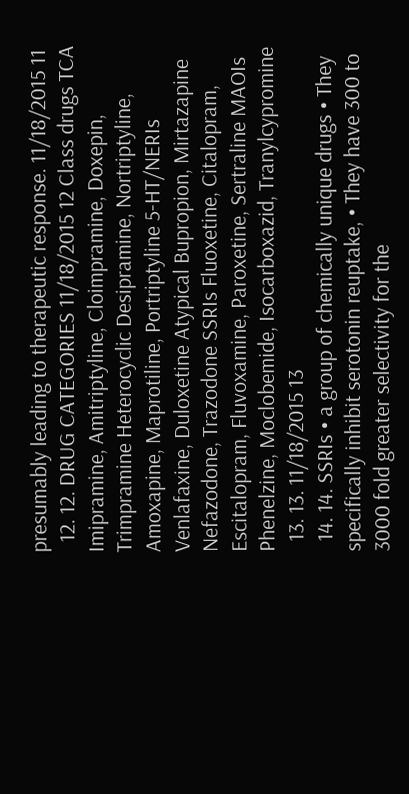presumably leading to therapeutic response. 11/18/2015 11
  12. 12. DRUG CATEGORIES 11/18/2015 12 Class drugs TCA Imipramine, Amitriptyline, Cloimpramine, Doxepin, Trimpramine Heterocyclic Desipramine, Nortriptyline, Amoxapine, Maprotiline, Portriptyline 5-HT/NERIs Venlafaxine, Duloxetine Atypical Bupropion, Mirtazapine Nefazodone, Trazodone SSRIs Fluoxetine, Citalopram, Escitalopram, Fluvoxamine, Paroxetine, Sertraline MAOIs Phenelzine, Moclobemide, Isocarboxazid, Tranylcypromine
  13. 13. 11/18/2015 13
  14. 14. SSRIs • a group of chemically unique drugs • They specifically inhibit serotonin reuptake, • They have 300 to 3000 fold greater selectivity for the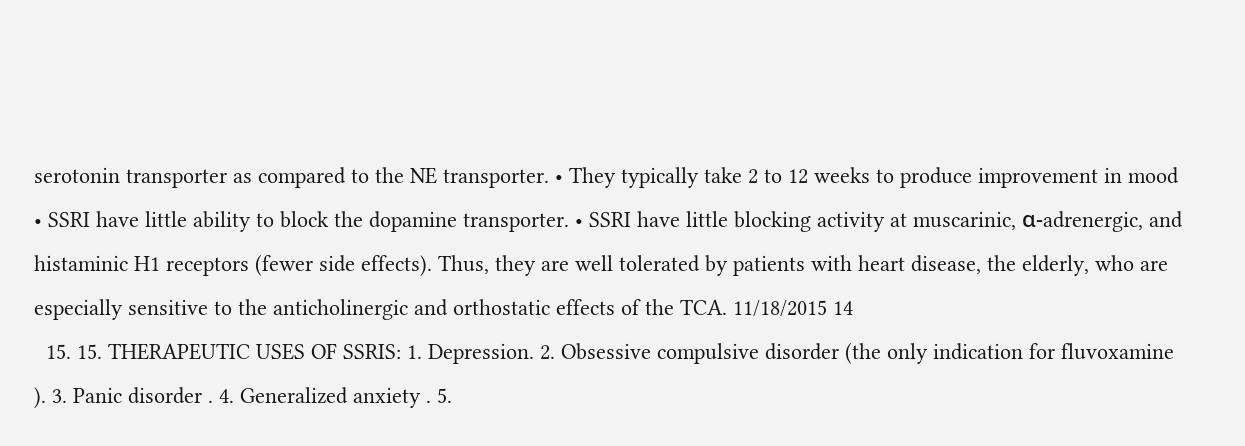serotonin transporter as compared to the NE transporter. • They typically take 2 to 12 weeks to produce improvement in mood • SSRI have little ability to block the dopamine transporter. • SSRI have little blocking activity at muscarinic, α-adrenergic, and histaminic H1 receptors (fewer side effects). Thus, they are well tolerated by patients with heart disease, the elderly, who are especially sensitive to the anticholinergic and orthostatic effects of the TCA. 11/18/2015 14
  15. 15. THERAPEUTIC USES OF SSRIS: 1. Depression. 2. Obsessive compulsive disorder (the only indication for fluvoxamine ). 3. Panic disorder . 4. Generalized anxiety . 5.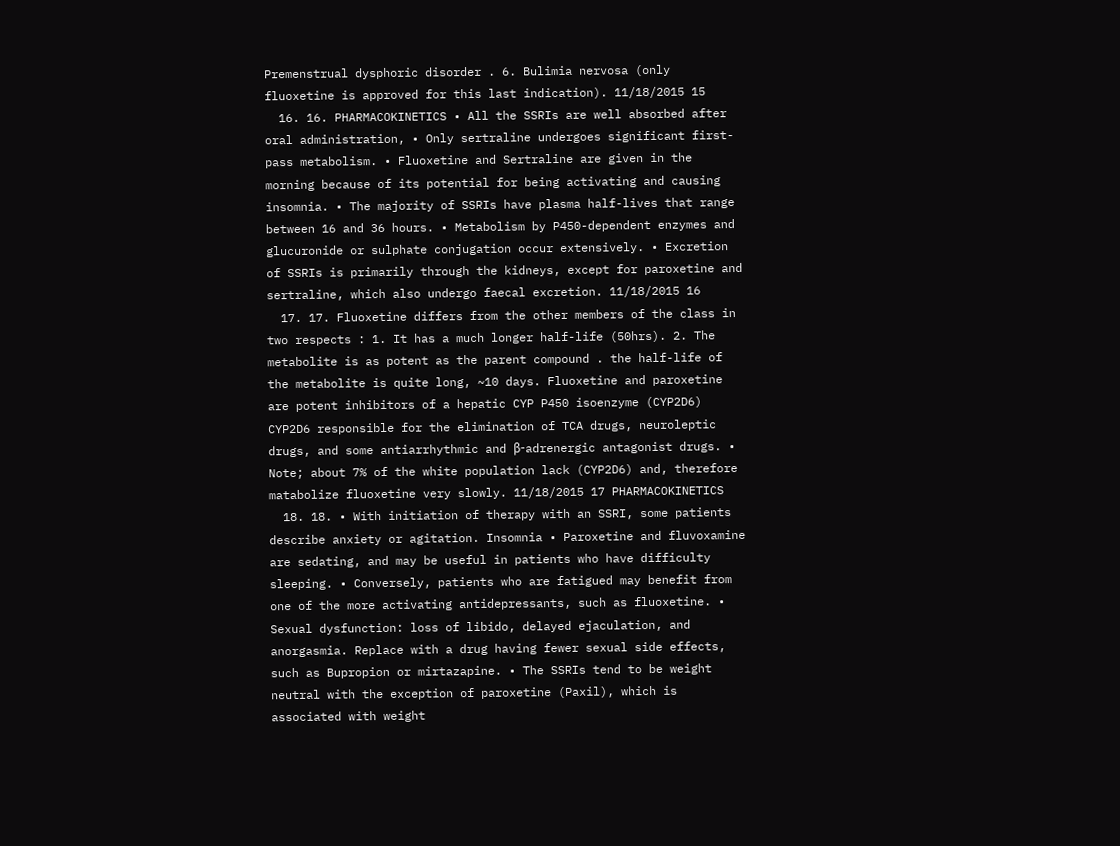Premenstrual dysphoric disorder . 6. Bulimia nervosa (only fluoxetine is approved for this last indication). 11/18/2015 15
  16. 16. PHARMACOKINETICS • All the SSRIs are well absorbed after oral administration, • Only sertraline undergoes significant first-pass metabolism. • Fluoxetine and Sertraline are given in the morning because of its potential for being activating and causing insomnia. • The majority of SSRIs have plasma half-lives that range between 16 and 36 hours. • Metabolism by P450-dependent enzymes and glucuronide or sulphate conjugation occur extensively. • Excretion of SSRIs is primarily through the kidneys, except for paroxetine and sertraline, which also undergo faecal excretion. 11/18/2015 16
  17. 17. Fluoxetine differs from the other members of the class in two respects : 1. It has a much longer half-life (50hrs). 2. The metabolite is as potent as the parent compound . the half-life of the metabolite is quite long, ~10 days. Fluoxetine and paroxetine are potent inhibitors of a hepatic CYP P450 isoenzyme (CYP2D6) CYP2D6 responsible for the elimination of TCA drugs, neuroleptic drugs, and some antiarrhythmic and β-adrenergic antagonist drugs. • Note; about 7% of the white population lack (CYP2D6) and, therefore matabolize fluoxetine very slowly. 11/18/2015 17 PHARMACOKINETICS
  18. 18. • With initiation of therapy with an SSRI, some patients describe anxiety or agitation. Insomnia • Paroxetine and fluvoxamine are sedating, and may be useful in patients who have difficulty sleeping. • Conversely, patients who are fatigued may benefit from one of the more activating antidepressants, such as fluoxetine. • Sexual dysfunction: loss of libido, delayed ejaculation, and anorgasmia. Replace with a drug having fewer sexual side effects, such as Bupropion or mirtazapine. • The SSRIs tend to be weight neutral with the exception of paroxetine (Paxil), which is associated with weight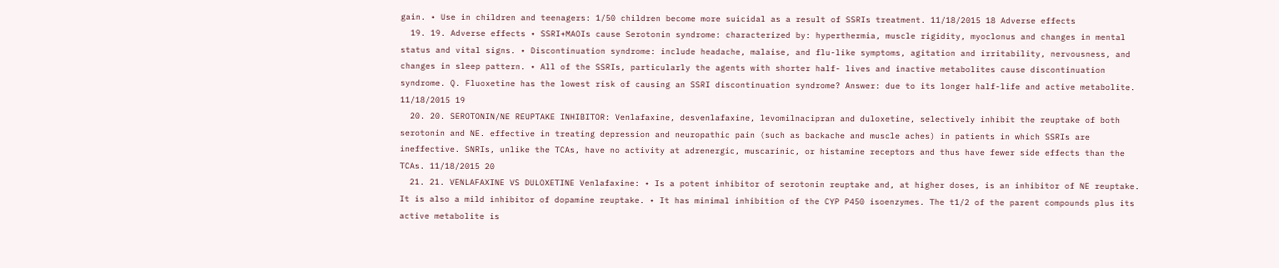gain. • Use in children and teenagers: 1/50 children become more suicidal as a result of SSRIs treatment. 11/18/2015 18 Adverse effects
  19. 19. Adverse effects • SSRI+MAOIs cause Serotonin syndrome: characterized by: hyperthermia, muscle rigidity, myoclonus and changes in mental status and vital signs. • Discontinuation syndrome: include headache, malaise, and flu-like symptoms, agitation and irritability, nervousness, and changes in sleep pattern. • All of the SSRIs, particularly the agents with shorter half- lives and inactive metabolites cause discontinuation syndrome. Q. Fluoxetine has the lowest risk of causing an SSRI discontinuation syndrome? Answer: due to its longer half-life and active metabolite. 11/18/2015 19
  20. 20. SEROTONIN/NE REUPTAKE INHIBITOR: Venlafaxine, desvenlafaxine, levomilnacipran and duloxetine, selectively inhibit the reuptake of both serotonin and NE. effective in treating depression and neuropathic pain (such as backache and muscle aches) in patients in which SSRIs are ineffective. SNRIs, unlike the TCAs, have no activity at adrenergic, muscarinic, or histamine receptors and thus have fewer side effects than the TCAs. 11/18/2015 20
  21. 21. VENLAFAXINE VS DULOXETINE Venlafaxine: • Is a potent inhibitor of serotonin reuptake and, at higher doses, is an inhibitor of NE reuptake. It is also a mild inhibitor of dopamine reuptake. • It has minimal inhibition of the CYP P450 isoenzymes. The t1/2 of the parent compounds plus its active metabolite is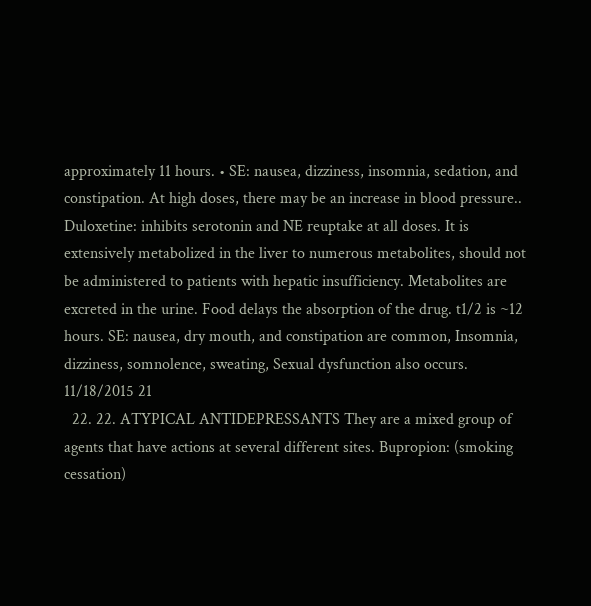approximately 11 hours. • SE: nausea, dizziness, insomnia, sedation, and constipation. At high doses, there may be an increase in blood pressure.. Duloxetine: inhibits serotonin and NE reuptake at all doses. It is extensively metabolized in the liver to numerous metabolites, should not be administered to patients with hepatic insufficiency. Metabolites are excreted in the urine. Food delays the absorption of the drug. t1/2 is ~12 hours. SE: nausea, dry mouth, and constipation are common, Insomnia, dizziness, somnolence, sweating, Sexual dysfunction also occurs. 11/18/2015 21
  22. 22. ATYPICAL ANTIDEPRESSANTS They are a mixed group of agents that have actions at several different sites. Bupropion: (smoking cessation)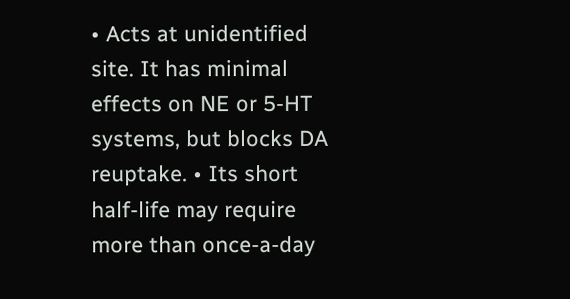• Acts at unidentified site. It has minimal effects on NE or 5-HT systems, but blocks DA reuptake. • Its short half-life may require more than once-a-day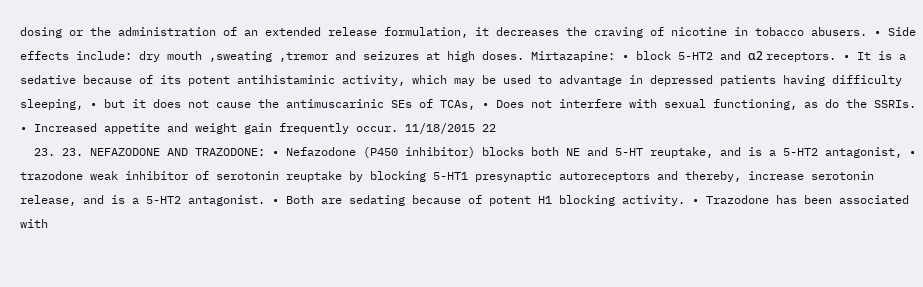dosing or the administration of an extended release formulation, it decreases the craving of nicotine in tobacco abusers. • Side effects include: dry mouth ,sweating ,tremor and seizures at high doses. Mirtazapine: • block 5-HT2 and α2 receptors. • It is a sedative because of its potent antihistaminic activity, which may be used to advantage in depressed patients having difficulty sleeping, • but it does not cause the antimuscarinic SEs of TCAs, • Does not interfere with sexual functioning, as do the SSRIs. • Increased appetite and weight gain frequently occur. 11/18/2015 22
  23. 23. NEFAZODONE AND TRAZODONE: • Nefazodone (P450 inhibitor) blocks both NE and 5-HT reuptake, and is a 5-HT2 antagonist, • trazodone weak inhibitor of serotonin reuptake by blocking 5-HT1 presynaptic autoreceptors and thereby, increase serotonin release, and is a 5-HT2 antagonist. • Both are sedating because of potent H1 blocking activity. • Trazodone has been associated with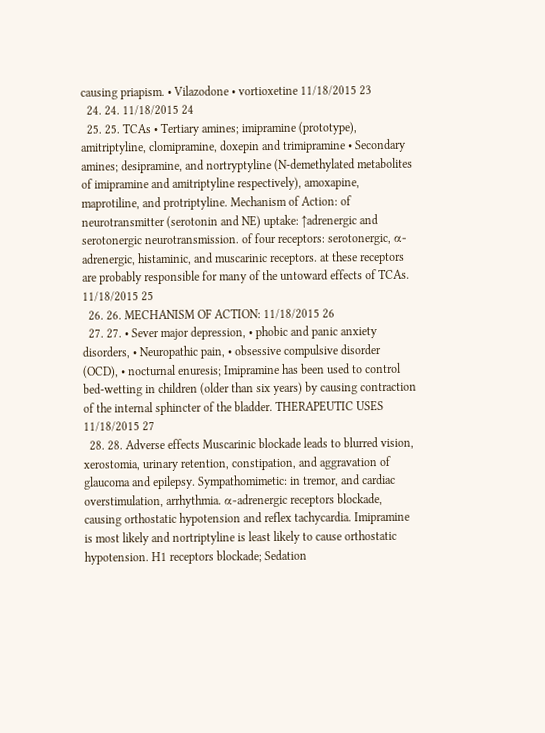causing priapism. • Vilazodone • vortioxetine 11/18/2015 23
  24. 24. 11/18/2015 24
  25. 25. TCAs • Tertiary amines; imipramine (prototype), amitriptyline, clomipramine, doxepin and trimipramine • Secondary amines; desipramine, and nortryptyline (N-demethylated metabolites of imipramine and amitriptyline respectively), amoxapine, maprotiline, and protriptyline. Mechanism of Action: of neurotransmitter (serotonin and NE) uptake: ↑adrenergic and serotonergic neurotransmission. of four receptors: serotonergic, α-adrenergic, histaminic, and muscarinic receptors. at these receptors are probably responsible for many of the untoward effects of TCAs. 11/18/2015 25
  26. 26. MECHANISM OF ACTION: 11/18/2015 26
  27. 27. • Sever major depression, • phobic and panic anxiety disorders, • Neuropathic pain, • obsessive compulsive disorder (OCD), • nocturnal enuresis; Imipramine has been used to control bed-wetting in children (older than six years) by causing contraction of the internal sphincter of the bladder. THERAPEUTIC USES 11/18/2015 27
  28. 28. Adverse effects Muscarinic blockade leads to blurred vision, xerostomia, urinary retention, constipation, and aggravation of glaucoma and epilepsy. Sympathomimetic: in tremor, and cardiac overstimulation, arrhythmia. α-adrenergic receptors blockade, causing orthostatic hypotension and reflex tachycardia. Imipramine is most likely and nortriptyline is least likely to cause orthostatic hypotension. H1 receptors blockade; Sedation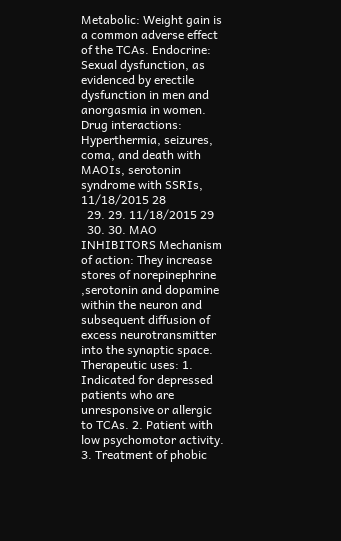Metabolic: Weight gain is a common adverse effect of the TCAs. Endocrine: Sexual dysfunction, as evidenced by erectile dysfunction in men and anorgasmia in women. Drug interactions: Hyperthermia, seizures, coma, and death with MAOIs, serotonin syndrome with SSRIs, 11/18/2015 28
  29. 29. 11/18/2015 29
  30. 30. MAO INHIBITORS Mechanism of action: They increase stores of norepinephrine ,serotonin and dopamine within the neuron and subsequent diffusion of excess neurotransmitter into the synaptic space. Therapeutic uses: 1. Indicated for depressed patients who are unresponsive or allergic to TCAs. 2. Patient with low psychomotor activity. 3. Treatment of phobic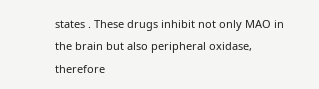states . These drugs inhibit not only MAO in the brain but also peripheral oxidase, therefore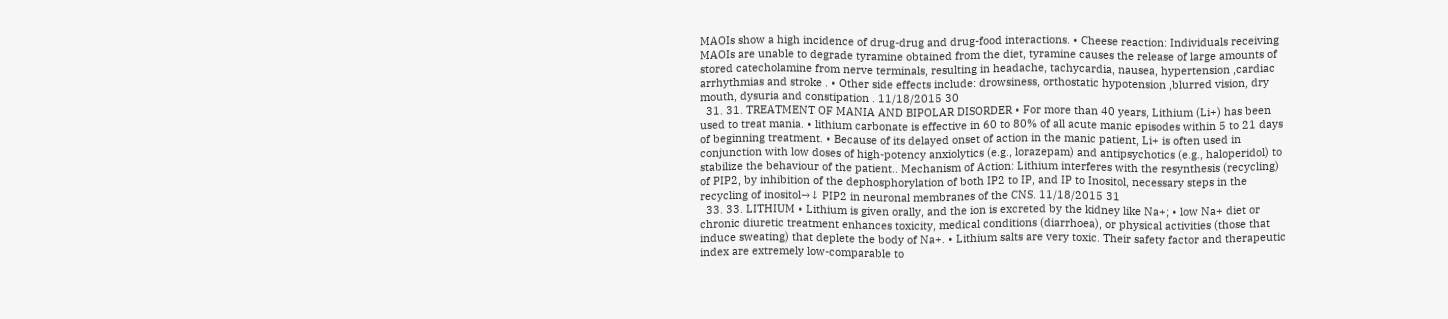MAOIs show a high incidence of drug-drug and drug-food interactions. • Cheese reaction: Individuals receiving MAOIs are unable to degrade tyramine obtained from the diet, tyramine causes the release of large amounts of stored catecholamine from nerve terminals, resulting in headache, tachycardia, nausea, hypertension ,cardiac arrhythmias and stroke . • Other side effects include: drowsiness, orthostatic hypotension ,blurred vision, dry mouth, dysuria and constipation . 11/18/2015 30
  31. 31. TREATMENT OF MANIA AND BIPOLAR DISORDER • For more than 40 years, Lithium (Li+) has been used to treat mania. • lithium carbonate is effective in 60 to 80% of all acute manic episodes within 5 to 21 days of beginning treatment. • Because of its delayed onset of action in the manic patient, Li+ is often used in conjunction with low doses of high-potency anxiolytics (e.g., lorazepam) and antipsychotics (e.g., haloperidol) to stabilize the behaviour of the patient.. Mechanism of Action: Lithium interferes with the resynthesis (recycling) of PIP2, by inhibition of the dephosphorylation of both IP2 to IP, and IP to Inositol, necessary steps in the recycling of inositol→↓ PIP2 in neuronal membranes of the CNS. 11/18/2015 31
  33. 33. LITHIUM • Lithium is given orally, and the ion is excreted by the kidney like Na+; • low Na+ diet or chronic diuretic treatment enhances toxicity, medical conditions (diarrhoea), or physical activities (those that induce sweating) that deplete the body of Na+. • Lithium salts are very toxic. Their safety factor and therapeutic index are extremely low-comparable to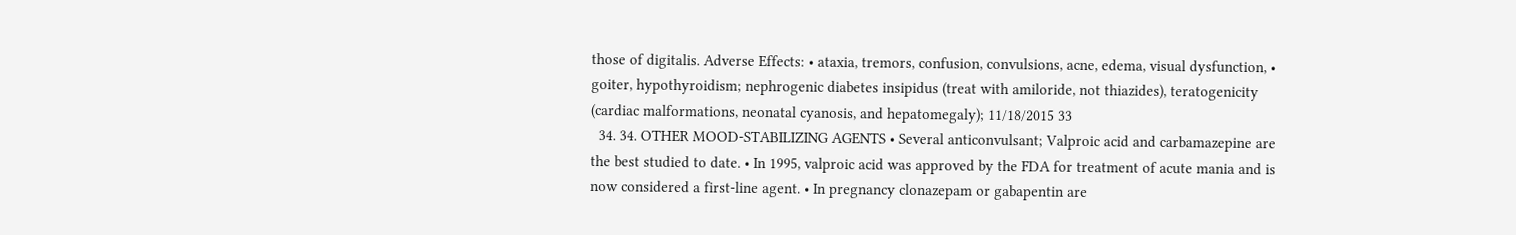those of digitalis. Adverse Effects: • ataxia, tremors, confusion, convulsions, acne, edema, visual dysfunction, • goiter, hypothyroidism; nephrogenic diabetes insipidus (treat with amiloride, not thiazides), teratogenicity (cardiac malformations, neonatal cyanosis, and hepatomegaly); 11/18/2015 33
  34. 34. OTHER MOOD-STABILIZING AGENTS • Several anticonvulsant; Valproic acid and carbamazepine are the best studied to date. • In 1995, valproic acid was approved by the FDA for treatment of acute mania and is now considered a first-line agent. • In pregnancy clonazepam or gabapentin are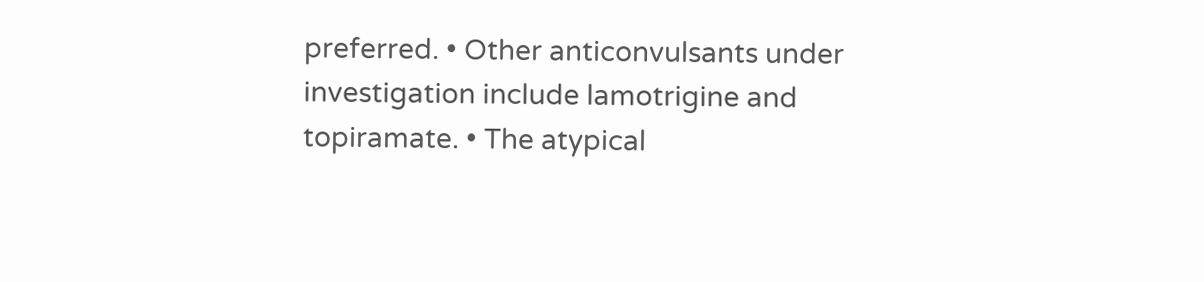preferred. • Other anticonvulsants under investigation include lamotrigine and topiramate. • The atypical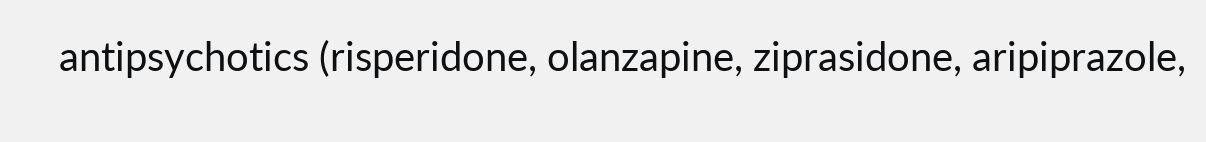antipsychotics (risperidone, olanzapine, ziprasidone, aripiprazole,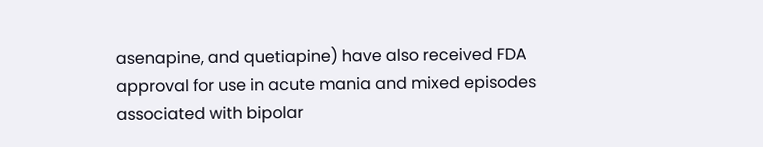asenapine, and quetiapine) have also received FDA approval for use in acute mania and mixed episodes associated with bipolar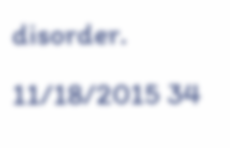disorder. 11/18/2015 34